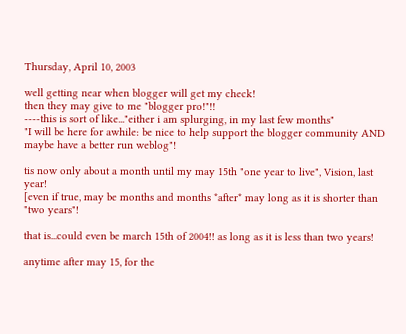Thursday, April 10, 2003

well getting near when blogger will get my check!
then they may give to me "blogger pro!"!!
----this is sort of like..."either i am splurging, in my last few months"
"I will be here for awhile: be nice to help support the blogger community AND maybe have a better run weblog"!

tis now only about a month until my may 15th "one year to live", Vision, last year!
[even if true, may be months and months *after* may long as it is shorter than "two years"!

that is...could even be march 15th of 2004!! as long as it is less than two years!

anytime after may 15, for the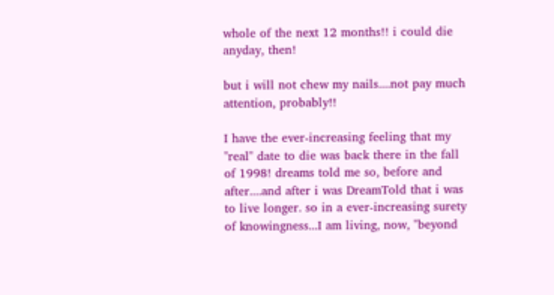whole of the next 12 months!! i could die anyday, then!

but i will not chew my nails....not pay much attention, probably!!

I have the ever-increasing feeling that my "real" date to die was back there in the fall of 1998! dreams told me so, before and after....and after i was DreamTold that i was to live longer. so in a ever-increasing surety of knowingness...I am living, now, "beyond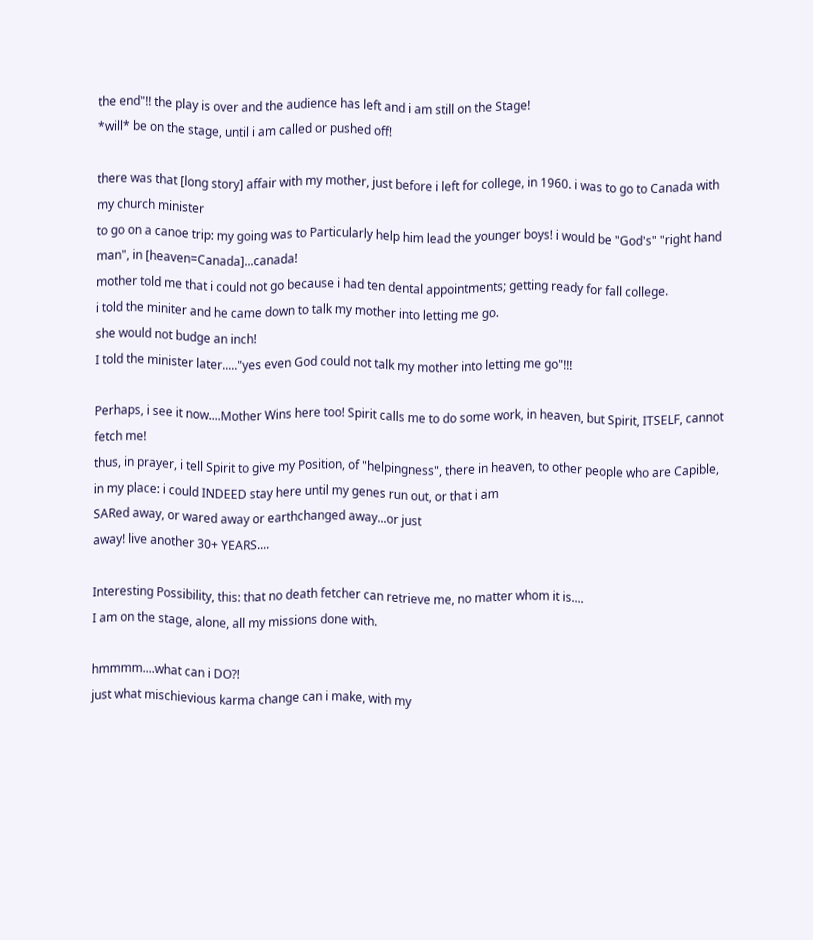the end"!! the play is over and the audience has left and i am still on the Stage!
*will* be on the stage, until i am called or pushed off!

there was that [long story] affair with my mother, just before i left for college, in 1960. i was to go to Canada with my church minister
to go on a canoe trip: my going was to Particularly help him lead the younger boys! i would be "God's" "right hand man", in [heaven=Canada]...canada!
mother told me that i could not go because i had ten dental appointments; getting ready for fall college.
i told the miniter and he came down to talk my mother into letting me go.
she would not budge an inch!
I told the minister later....."yes even God could not talk my mother into letting me go"!!!

Perhaps, i see it now....Mother Wins here too! Spirit calls me to do some work, in heaven, but Spirit, ITSELF, cannot fetch me!
thus, in prayer, i tell Spirit to give my Position, of "helpingness", there in heaven, to other people who are Capible, in my place: i could INDEED stay here until my genes run out, or that i am
SARed away, or wared away or earthchanged away...or just
away! live another 30+ YEARS....

Interesting Possibility, this: that no death fetcher can retrieve me, no matter whom it is....
I am on the stage, alone, all my missions done with.

hmmmm....what can i DO?!
just what mischievious karma change can i make, with my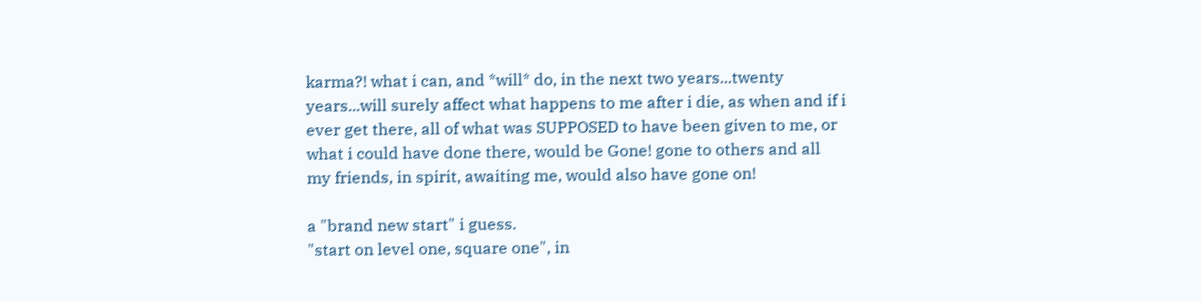karma?! what i can, and *will* do, in the next two years...twenty years...will surely affect what happens to me after i die, as when and if i ever get there, all of what was SUPPOSED to have been given to me, or what i could have done there, would be Gone! gone to others and all my friends, in spirit, awaiting me, would also have gone on!

a "brand new start" i guess.
"start on level one, square one", in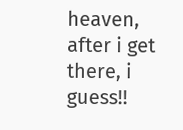heaven, after i get there, i guess!!